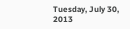Tuesday, July 30, 2013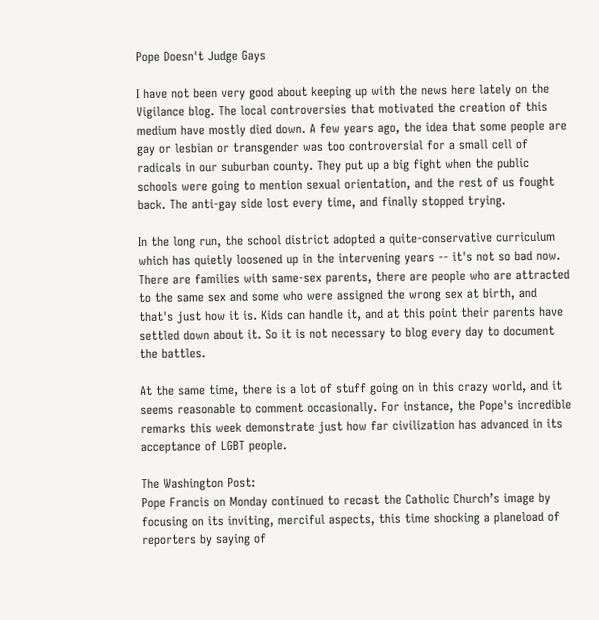Pope Doesn't Judge Gays

I have not been very good about keeping up with the news here lately on the Vigilance blog. The local controversies that motivated the creation of this medium have mostly died down. A few years ago, the idea that some people are gay or lesbian or transgender was too controversial for a small cell of radicals in our suburban county. They put up a big fight when the public schools were going to mention sexual orientation, and the rest of us fought back. The anti-gay side lost every time, and finally stopped trying.

In the long run, the school district adopted a quite-conservative curriculum which has quietly loosened up in the intervening years -- it's not so bad now. There are families with same-sex parents, there are people who are attracted to the same sex and some who were assigned the wrong sex at birth, and that's just how it is. Kids can handle it, and at this point their parents have settled down about it. So it is not necessary to blog every day to document the battles.

At the same time, there is a lot of stuff going on in this crazy world, and it seems reasonable to comment occasionally. For instance, the Pope's incredible remarks this week demonstrate just how far civilization has advanced in its acceptance of LGBT people.

The Washington Post:
Pope Francis on Monday continued to recast the Catholic Church’s image by focusing on its inviting, merciful aspects, this time shocking a planeload of reporters by saying of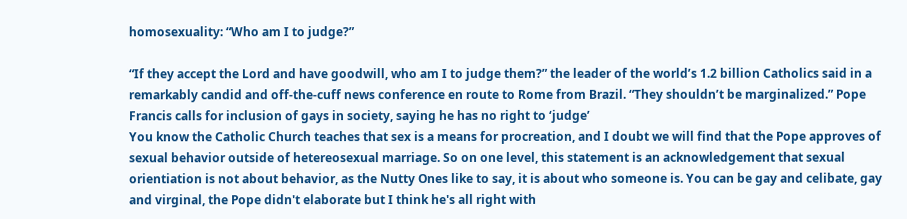homosexuality: “Who am I to judge?”

“If they accept the Lord and have goodwill, who am I to judge them?” the leader of the world’s 1.2 billion Catholics said in a remarkably candid and off-the-cuff news conference en route to Rome from Brazil. “They shouldn’t be marginalized.” Pope Francis calls for inclusion of gays in society, saying he has no right to ‘judge’
You know the Catholic Church teaches that sex is a means for procreation, and I doubt we will find that the Pope approves of sexual behavior outside of hetereosexual marriage. So on one level, this statement is an acknowledgement that sexual orientiation is not about behavior, as the Nutty Ones like to say, it is about who someone is. You can be gay and celibate, gay and virginal, the Pope didn't elaborate but I think he's all right with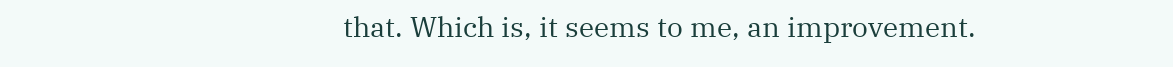that. Which is, it seems to me, an improvement.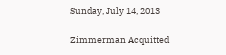Sunday, July 14, 2013

Zimmerman Acquitted